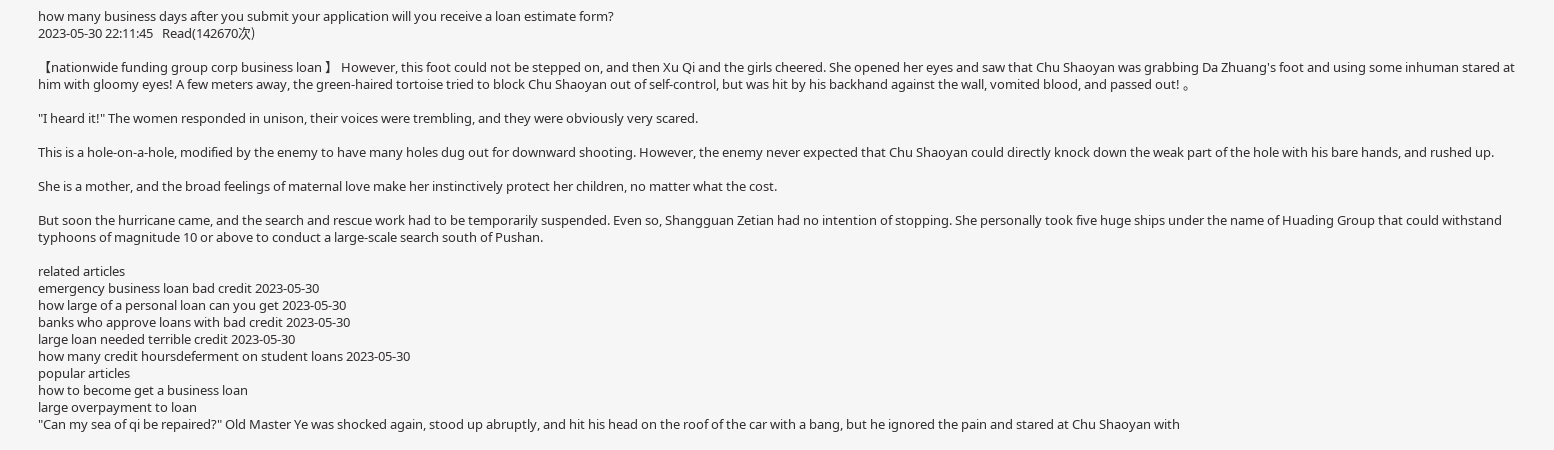how many business days after you submit your application will you receive a loan estimate form?
2023-05-30 22:11:45   Read(142670次)

【nationwide funding group corp business loan 】 However, this foot could not be stepped on, and then Xu Qi and the girls cheered. She opened her eyes and saw that Chu Shaoyan was grabbing Da Zhuang's foot and using some inhuman stared at him with gloomy eyes! A few meters away, the green-haired tortoise tried to block Chu Shaoyan out of self-control, but was hit by his backhand against the wall, vomited blood, and passed out! 。

"I heard it!" The women responded in unison, their voices were trembling, and they were obviously very scared.

This is a hole-on-a-hole, modified by the enemy to have many holes dug out for downward shooting. However, the enemy never expected that Chu Shaoyan could directly knock down the weak part of the hole with his bare hands, and rushed up.

She is a mother, and the broad feelings of maternal love make her instinctively protect her children, no matter what the cost.

But soon the hurricane came, and the search and rescue work had to be temporarily suspended. Even so, Shangguan Zetian had no intention of stopping. She personally took five huge ships under the name of Huading Group that could withstand typhoons of magnitude 10 or above to conduct a large-scale search south of Pushan.

related articles
emergency business loan bad credit 2023-05-30
how large of a personal loan can you get 2023-05-30
banks who approve loans with bad credit 2023-05-30
large loan needed terrible credit 2023-05-30
how many credit hoursdeferment on student loans 2023-05-30
popular articles
how to become get a business loan
large overpayment to loan
"Can my sea of qi be repaired?" Old Master Ye was shocked again, stood up abruptly, and hit his head on the roof of the car with a bang, but he ignored the pain and stared at Chu Shaoyan with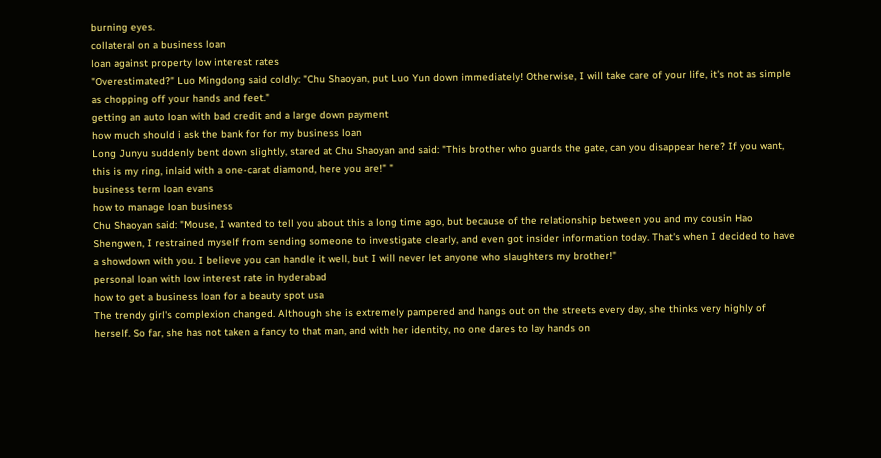burning eyes.
collateral on a business loan
loan against property low interest rates
"Overestimated?" Luo Mingdong said coldly: "Chu Shaoyan, put Luo Yun down immediately! Otherwise, I will take care of your life, it's not as simple as chopping off your hands and feet."
getting an auto loan with bad credit and a large down payment
how much should i ask the bank for for my business loan
Long Junyu suddenly bent down slightly, stared at Chu Shaoyan and said: "This brother who guards the gate, can you disappear here? If you want, this is my ring, inlaid with a one-carat diamond, here you are!" "
business term loan evans
how to manage loan business
Chu Shaoyan said: "Mouse, I wanted to tell you about this a long time ago, but because of the relationship between you and my cousin Hao Shengwen, I restrained myself from sending someone to investigate clearly, and even got insider information today. That's when I decided to have a showdown with you. I believe you can handle it well, but I will never let anyone who slaughters my brother!"
personal loan with low interest rate in hyderabad
how to get a business loan for a beauty spot usa
The trendy girl's complexion changed. Although she is extremely pampered and hangs out on the streets every day, she thinks very highly of herself. So far, she has not taken a fancy to that man, and with her identity, no one dares to lay hands on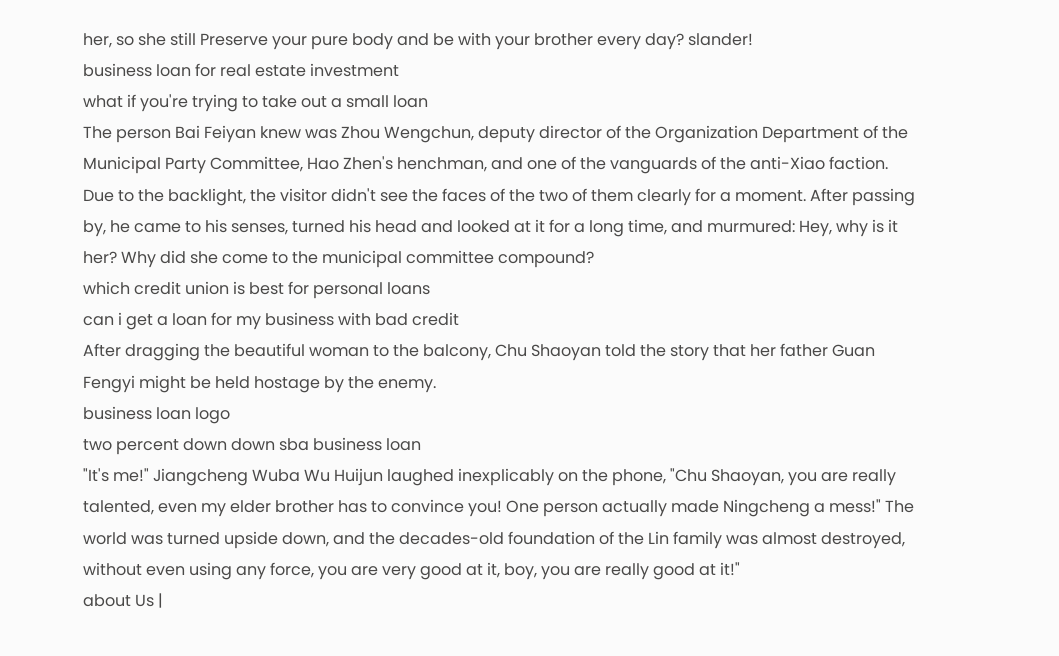her, so she still Preserve your pure body and be with your brother every day? slander!
business loan for real estate investment
what if you're trying to take out a small loan
The person Bai Feiyan knew was Zhou Wengchun, deputy director of the Organization Department of the Municipal Party Committee, Hao Zhen's henchman, and one of the vanguards of the anti-Xiao faction. Due to the backlight, the visitor didn't see the faces of the two of them clearly for a moment. After passing by, he came to his senses, turned his head and looked at it for a long time, and murmured: Hey, why is it her? Why did she come to the municipal committee compound?
which credit union is best for personal loans
can i get a loan for my business with bad credit
After dragging the beautiful woman to the balcony, Chu Shaoyan told the story that her father Guan Fengyi might be held hostage by the enemy.
business loan logo
two percent down down sba business loan
"It's me!" Jiangcheng Wuba Wu Huijun laughed inexplicably on the phone, "Chu Shaoyan, you are really talented, even my elder brother has to convince you! One person actually made Ningcheng a mess!" The world was turned upside down, and the decades-old foundation of the Lin family was almost destroyed, without even using any force, you are very good at it, boy, you are really good at it!"
about Us |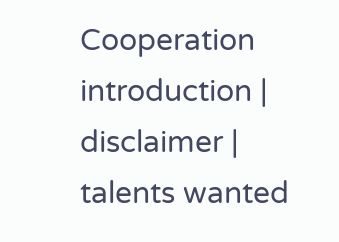Cooperation introduction | disclaimer | talents wanted